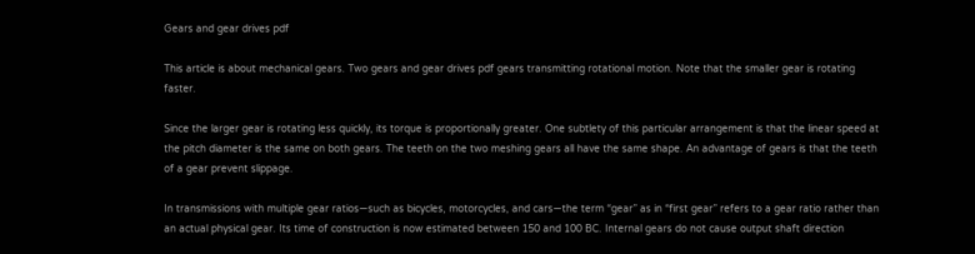Gears and gear drives pdf

This article is about mechanical gears. Two gears and gear drives pdf gears transmitting rotational motion. Note that the smaller gear is rotating faster.

Since the larger gear is rotating less quickly, its torque is proportionally greater. One subtlety of this particular arrangement is that the linear speed at the pitch diameter is the same on both gears. The teeth on the two meshing gears all have the same shape. An advantage of gears is that the teeth of a gear prevent slippage.

In transmissions with multiple gear ratios—such as bicycles, motorcycles, and cars—the term “gear” as in “first gear” refers to a gear ratio rather than an actual physical gear. Its time of construction is now estimated between 150 and 100 BC. Internal gears do not cause output shaft direction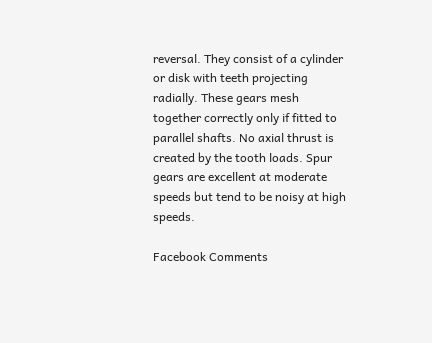reversal. They consist of a cylinder or disk with teeth projecting radially. These gears mesh together correctly only if fitted to parallel shafts. No axial thrust is created by the tooth loads. Spur gears are excellent at moderate speeds but tend to be noisy at high speeds.

Facebook Comments